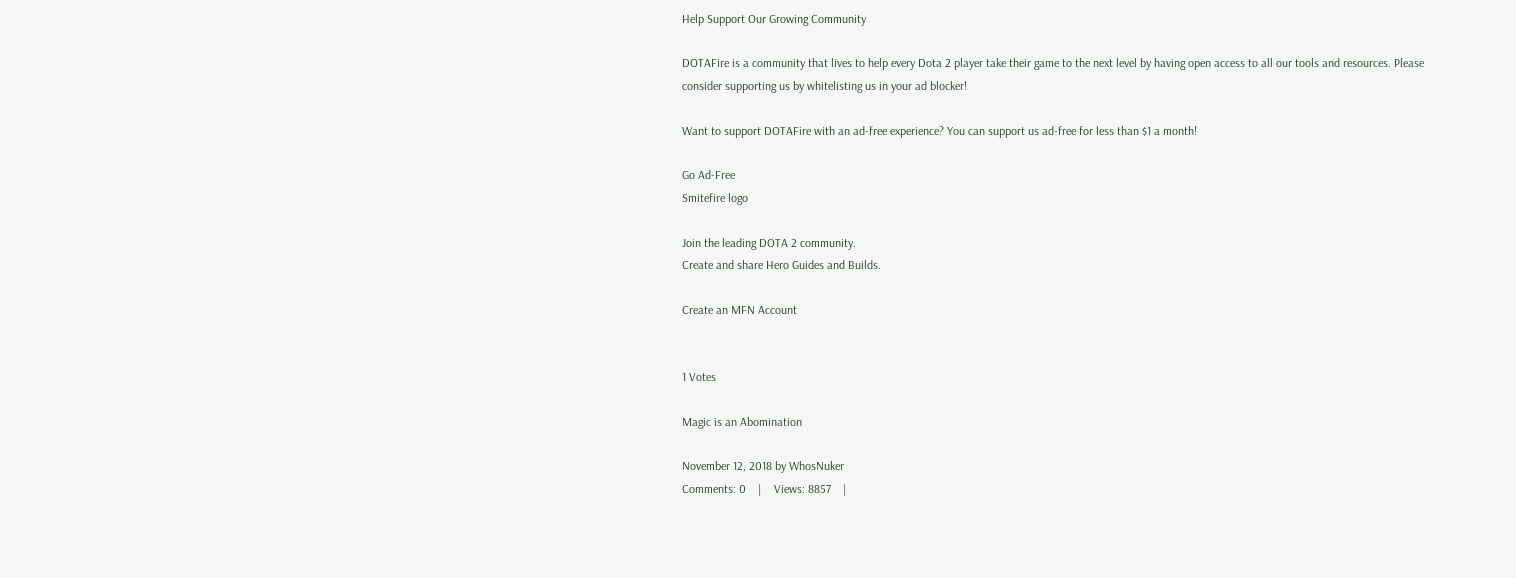Help Support Our Growing Community

DOTAFire is a community that lives to help every Dota 2 player take their game to the next level by having open access to all our tools and resources. Please consider supporting us by whitelisting us in your ad blocker!

Want to support DOTAFire with an ad-free experience? You can support us ad-free for less than $1 a month!

Go Ad-Free
Smitefire logo

Join the leading DOTA 2 community.
Create and share Hero Guides and Builds.

Create an MFN Account


1 Votes

Magic is an Abomination

November 12, 2018 by WhosNuker
Comments: 0    |    Views: 8857    |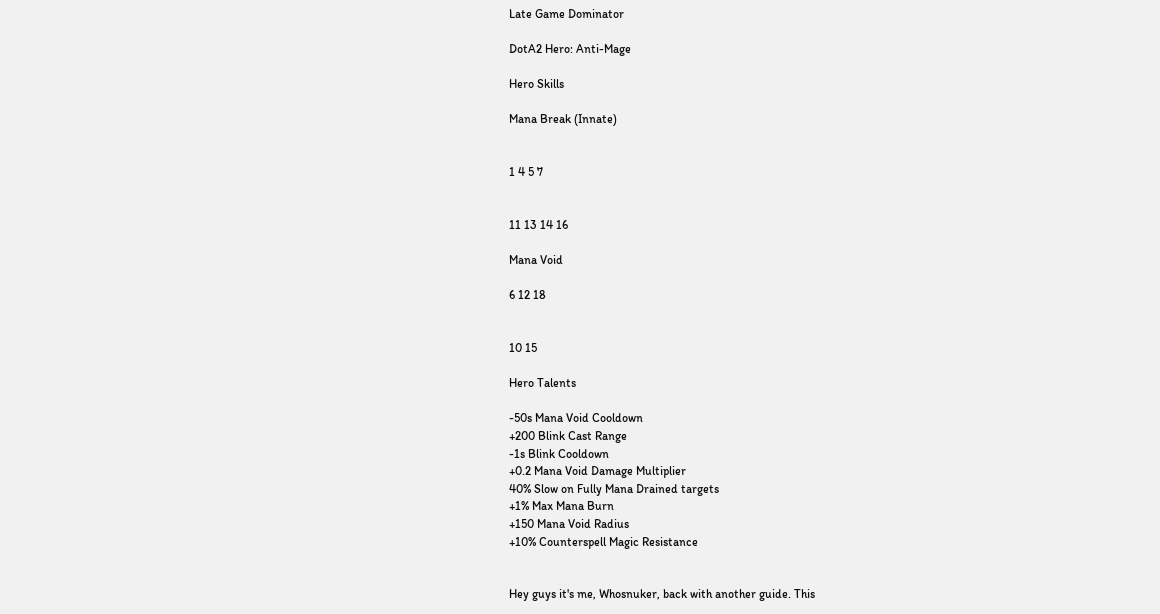Late Game Dominator

DotA2 Hero: Anti-Mage

Hero Skills

Mana Break (Innate)


1 4 5 7


11 13 14 16

Mana Void

6 12 18


10 15

Hero Talents

-50s Mana Void Cooldown
+200 Blink Cast Range
-1s Blink Cooldown
+0.2 Mana Void Damage Multiplier
40% Slow on Fully Mana Drained targets
+1% Max Mana Burn
+150 Mana Void Radius
+10% Counterspell Magic Resistance


Hey guys it's me, Whosnuker, back with another guide. This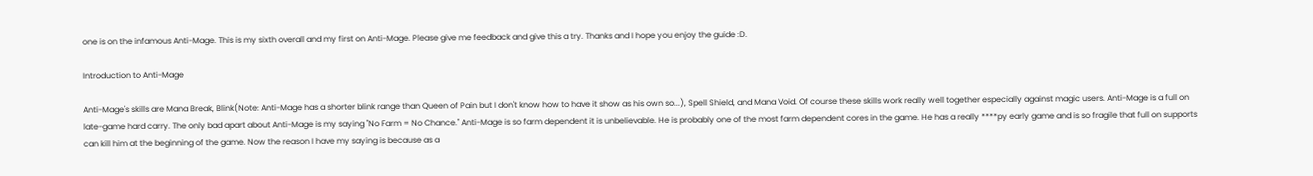one is on the infamous Anti-Mage. This is my sixth overall and my first on Anti-Mage. Please give me feedback and give this a try. Thanks and I hope you enjoy the guide :D.

Introduction to Anti-Mage

Anti-Mage's skills are Mana Break, Blink(Note: Anti-Mage has a shorter blink range than Queen of Pain but I don't know how to have it show as his own so...), Spell Shield, and Mana Void. Of course these skills work really well together especially against magic users. Anti-Mage is a full on late-game hard carry. The only bad apart about Anti-Mage is my saying "No Farm = No Chance." Anti-Mage is so farm dependent it is unbelievable. He is probably one of the most farm dependent cores in the game. He has a really ****py early game and is so fragile that full on supports can kill him at the beginning of the game. Now the reason I have my saying is because as a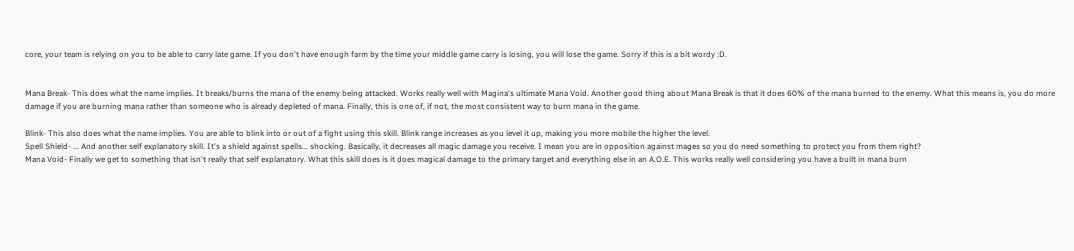core, your team is relying on you to be able to carry late game. If you don't have enough farm by the time your middle game carry is losing, you will lose the game. Sorry if this is a bit wordy :D.


Mana Break- This does what the name implies. It breaks/burns the mana of the enemy being attacked. Works really well with Magina's ultimate Mana Void. Another good thing about Mana Break is that it does 60% of the mana burned to the enemy. What this means is, you do more damage if you are burning mana rather than someone who is already depleted of mana. Finally, this is one of, if not, the most consistent way to burn mana in the game.

Blink- This also does what the name implies. You are able to blink into or out of a fight using this skill. Blink range increases as you level it up, making you more mobile the higher the level.
Spell Shield- ... And another self explanatory skill. It's a shield against spells... shocking. Basically, it decreases all magic damage you receive. I mean you are in opposition against mages so you do need something to protect you from them right?
Mana Void- Finally we get to something that isn't really that self explanatory. What this skill does is it does magical damage to the primary target and everything else in an A.O.E. This works really well considering you have a built in mana burn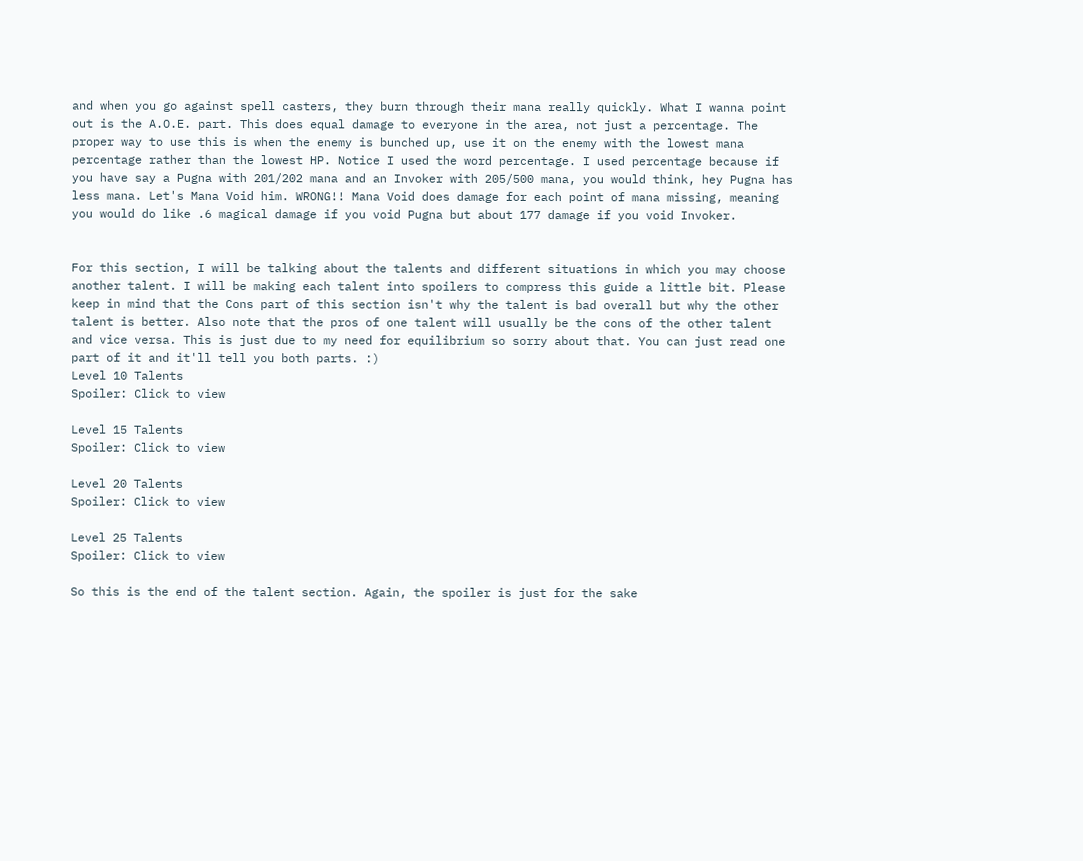and when you go against spell casters, they burn through their mana really quickly. What I wanna point out is the A.O.E. part. This does equal damage to everyone in the area, not just a percentage. The proper way to use this is when the enemy is bunched up, use it on the enemy with the lowest mana percentage rather than the lowest HP. Notice I used the word percentage. I used percentage because if you have say a Pugna with 201/202 mana and an Invoker with 205/500 mana, you would think, hey Pugna has less mana. Let's Mana Void him. WRONG!! Mana Void does damage for each point of mana missing, meaning you would do like .6 magical damage if you void Pugna but about 177 damage if you void Invoker.


For this section, I will be talking about the talents and different situations in which you may choose another talent. I will be making each talent into spoilers to compress this guide a little bit. Please keep in mind that the Cons part of this section isn't why the talent is bad overall but why the other talent is better. Also note that the pros of one talent will usually be the cons of the other talent and vice versa. This is just due to my need for equilibrium so sorry about that. You can just read one part of it and it'll tell you both parts. :)
Level 10 Talents
Spoiler: Click to view

Level 15 Talents
Spoiler: Click to view

Level 20 Talents
Spoiler: Click to view

Level 25 Talents
Spoiler: Click to view

So this is the end of the talent section. Again, the spoiler is just for the sake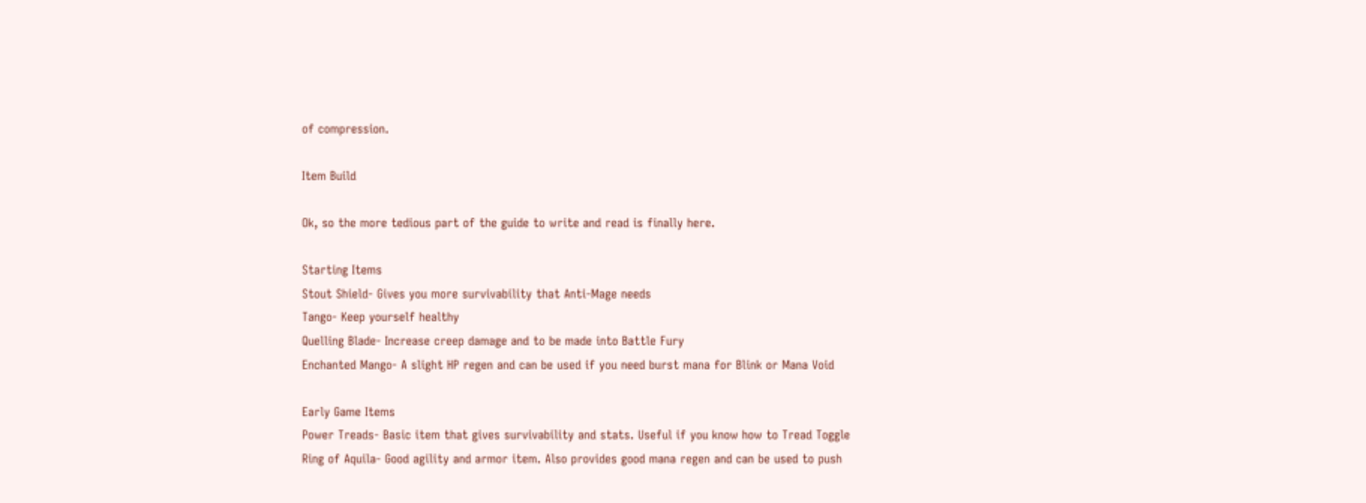of compression.

Item Build

Ok, so the more tedious part of the guide to write and read is finally here.

Starting Items
Stout Shield- Gives you more survivability that Anti-Mage needs
Tango- Keep yourself healthy
Quelling Blade- Increase creep damage and to be made into Battle Fury
Enchanted Mango- A slight HP regen and can be used if you need burst mana for Blink or Mana Void

Early Game Items
Power Treads- Basic item that gives survivability and stats. Useful if you know how to Tread Toggle
Ring of Aquila- Good agility and armor item. Also provides good mana regen and can be used to push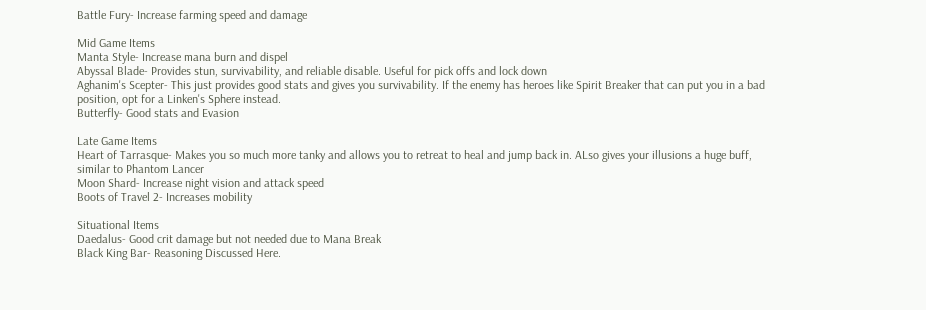Battle Fury- Increase farming speed and damage

Mid Game Items
Manta Style- Increase mana burn and dispel
Abyssal Blade- Provides stun, survivability, and reliable disable. Useful for pick offs and lock down
Aghanim's Scepter- This just provides good stats and gives you survivability. If the enemy has heroes like Spirit Breaker that can put you in a bad position, opt for a Linken's Sphere instead.
Butterfly- Good stats and Evasion

Late Game Items
Heart of Tarrasque- Makes you so much more tanky and allows you to retreat to heal and jump back in. ALso gives your illusions a huge buff, similar to Phantom Lancer
Moon Shard- Increase night vision and attack speed
Boots of Travel 2- Increases mobility

Situational Items
Daedalus- Good crit damage but not needed due to Mana Break
Black King Bar- Reasoning Discussed Here.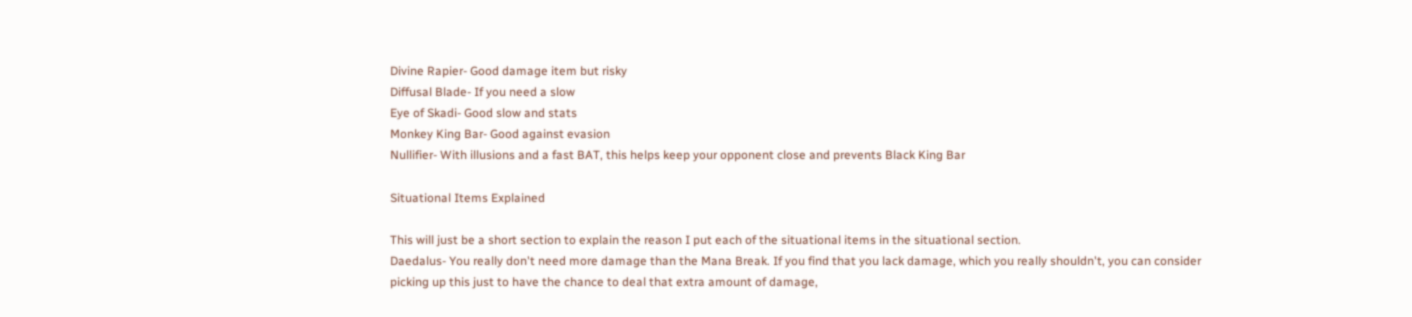Divine Rapier- Good damage item but risky
Diffusal Blade- If you need a slow
Eye of Skadi- Good slow and stats
Monkey King Bar- Good against evasion
Nullifier- With illusions and a fast BAT, this helps keep your opponent close and prevents Black King Bar

Situational Items Explained

This will just be a short section to explain the reason I put each of the situational items in the situational section.
Daedalus- You really don't need more damage than the Mana Break. If you find that you lack damage, which you really shouldn't, you can consider picking up this just to have the chance to deal that extra amount of damage,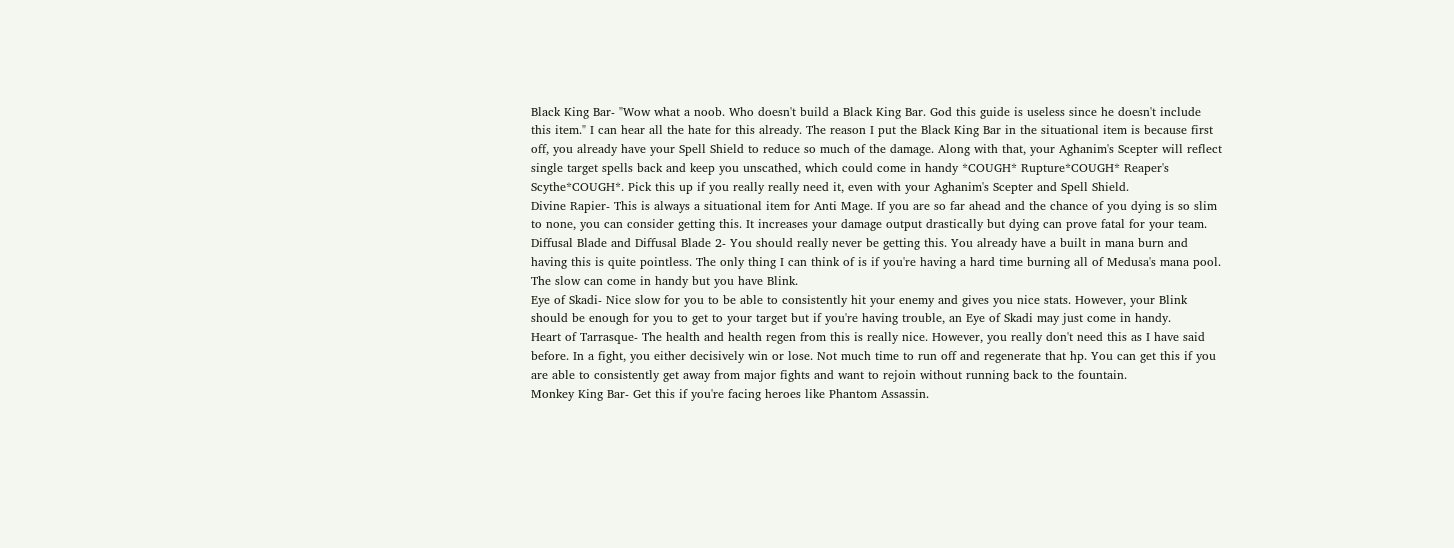Black King Bar- "Wow what a noob. Who doesn't build a Black King Bar. God this guide is useless since he doesn't include this item." I can hear all the hate for this already. The reason I put the Black King Bar in the situational item is because first off, you already have your Spell Shield to reduce so much of the damage. Along with that, your Aghanim's Scepter will reflect single target spells back and keep you unscathed, which could come in handy *COUGH* Rupture*COUGH* Reaper's Scythe*COUGH*. Pick this up if you really really need it, even with your Aghanim's Scepter and Spell Shield.
Divine Rapier- This is always a situational item for Anti Mage. If you are so far ahead and the chance of you dying is so slim to none, you can consider getting this. It increases your damage output drastically but dying can prove fatal for your team.
Diffusal Blade and Diffusal Blade 2- You should really never be getting this. You already have a built in mana burn and having this is quite pointless. The only thing I can think of is if you're having a hard time burning all of Medusa's mana pool. The slow can come in handy but you have Blink.
Eye of Skadi- Nice slow for you to be able to consistently hit your enemy and gives you nice stats. However, your Blink should be enough for you to get to your target but if you're having trouble, an Eye of Skadi may just come in handy.
Heart of Tarrasque- The health and health regen from this is really nice. However, you really don't need this as I have said before. In a fight, you either decisively win or lose. Not much time to run off and regenerate that hp. You can get this if you are able to consistently get away from major fights and want to rejoin without running back to the fountain.
Monkey King Bar- Get this if you're facing heroes like Phantom Assassin.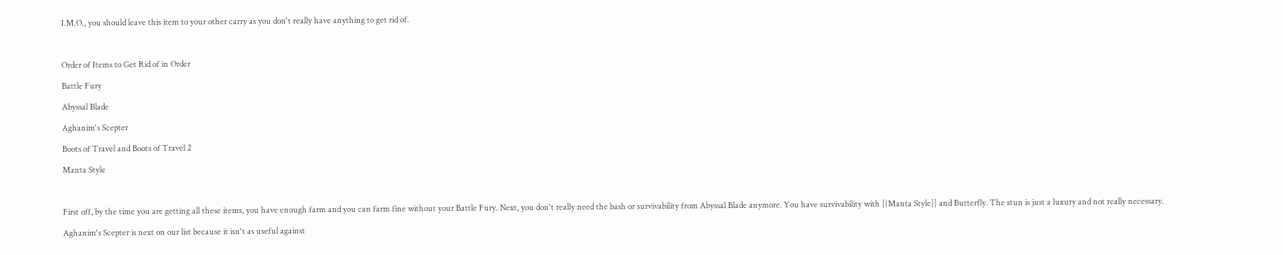I.M.O., you should leave this item to your other carry as you don't really have anything to get rid of.

Order of Items to Get Rid of in Order
Battle Fury
Abyssal Blade
Aghanim's Scepter
Boots of Travel and Boots of Travel 2
Manta Style

First off, by the time you are getting all these items, you have enough farm and you can farm fine without your Battle Fury. Next, you don't really need the bash or survivability from Abyssal Blade anymore. You have survivability with [{Manta Style]] and Butterfly. The stun is just a luxury and not really necessary. Aghanim's Scepter is next on our list because it isn't as useful against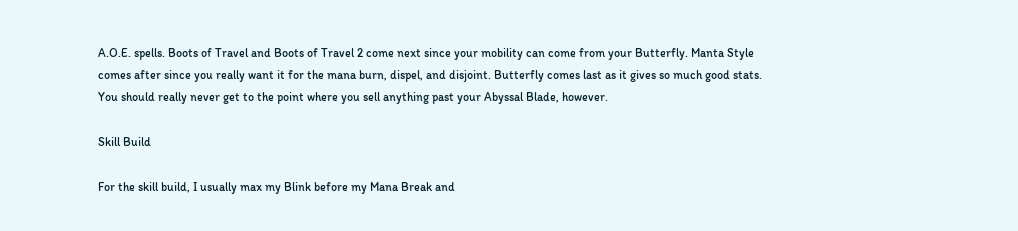A.O.E. spells. Boots of Travel and Boots of Travel 2 come next since your mobility can come from your Butterfly. Manta Style comes after since you really want it for the mana burn, dispel, and disjoint. Butterfly comes last as it gives so much good stats. You should really never get to the point where you sell anything past your Abyssal Blade, however.

Skill Build

For the skill build, I usually max my Blink before my Mana Break and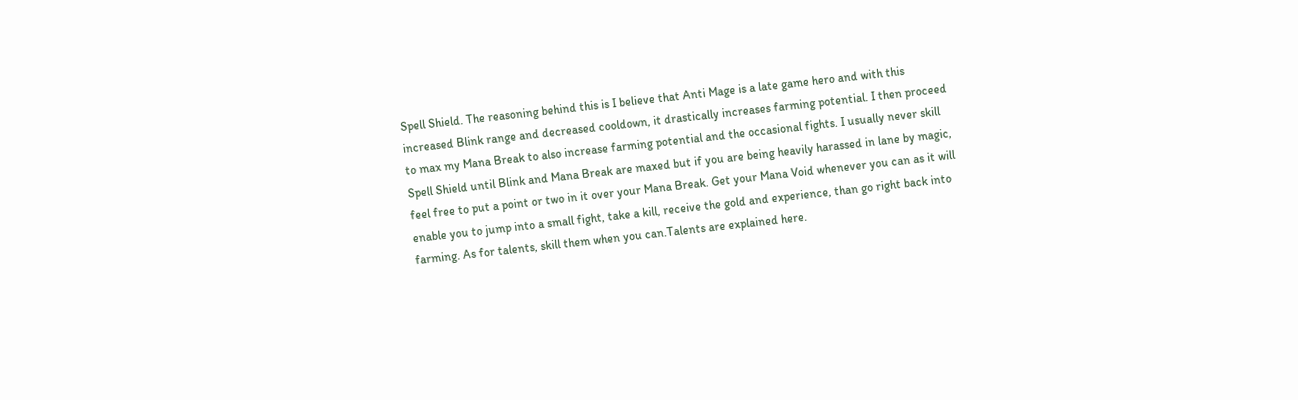Spell Shield. The reasoning behind this is I believe that Anti Mage is a late game hero and with this increased Blink range and decreased cooldown, it drastically increases farming potential. I then proceed to max my Mana Break to also increase farming potential and the occasional fights. I usually never skill Spell Shield until Blink and Mana Break are maxed but if you are being heavily harassed in lane by magic, feel free to put a point or two in it over your Mana Break. Get your Mana Void whenever you can as it will enable you to jump into a small fight, take a kill, receive the gold and experience, than go right back into farming. As for talents, skill them when you can.Talents are explained here.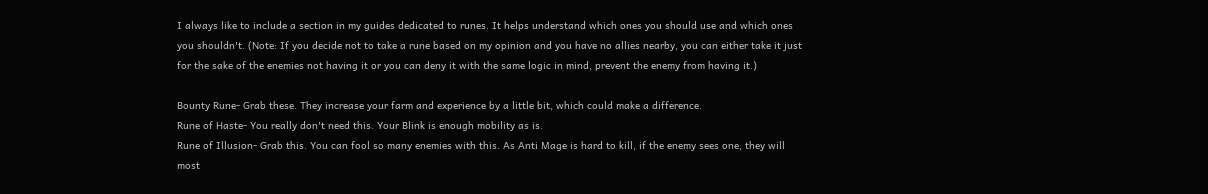I always like to include a section in my guides dedicated to runes. It helps understand which ones you should use and which ones you shouldn't. (Note: If you decide not to take a rune based on my opinion and you have no allies nearby, you can either take it just for the sake of the enemies not having it or you can deny it with the same logic in mind, prevent the enemy from having it.)

Bounty Rune- Grab these. They increase your farm and experience by a little bit, which could make a difference.
Rune of Haste- You really don't need this. Your Blink is enough mobility as is.
Rune of Illusion- Grab this. You can fool so many enemies with this. As Anti Mage is hard to kill, if the enemy sees one, they will most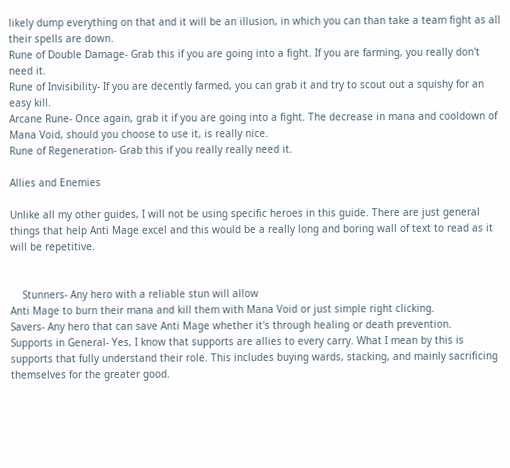likely dump everything on that and it will be an illusion, in which you can than take a team fight as all their spells are down.
Rune of Double Damage- Grab this if you are going into a fight. If you are farming, you really don't need it.
Rune of Invisibility- If you are decently farmed, you can grab it and try to scout out a squishy for an easy kill.
Arcane Rune- Once again, grab it if you are going into a fight. The decrease in mana and cooldown of Mana Void, should you choose to use it, is really nice.
Rune of Regeneration- Grab this if you really really need it.

Allies and Enemies

Unlike all my other guides, I will not be using specific heroes in this guide. There are just general things that help Anti Mage excel and this would be a really long and boring wall of text to read as it will be repetitive.


    Stunners- Any hero with a reliable stun will allow
Anti Mage to burn their mana and kill them with Mana Void or just simple right clicking.
Savers- Any hero that can save Anti Mage whether it's through healing or death prevention.
Supports in General- Yes, I know that supports are allies to every carry. What I mean by this is supports that fully understand their role. This includes buying wards, stacking, and mainly sacrificing themselves for the greater good.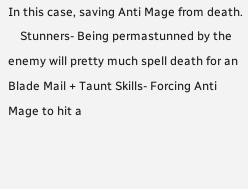In this case, saving Anti Mage from death.
    Stunners- Being permastunned by the enemy will pretty much spell death for an
Blade Mail + Taunt Skills- Forcing Anti Mage to hit a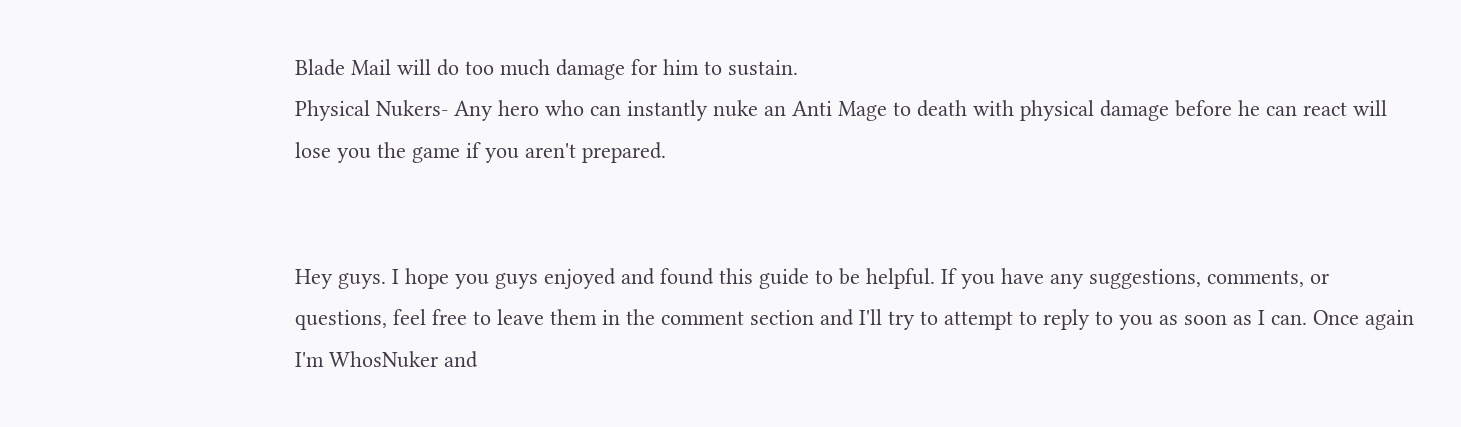Blade Mail will do too much damage for him to sustain.
Physical Nukers- Any hero who can instantly nuke an Anti Mage to death with physical damage before he can react will lose you the game if you aren't prepared.


Hey guys. I hope you guys enjoyed and found this guide to be helpful. If you have any suggestions, comments, or questions, feel free to leave them in the comment section and I'll try to attempt to reply to you as soon as I can. Once again I'm WhosNuker and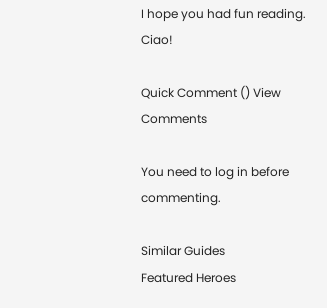I hope you had fun reading. Ciao!

Quick Comment () View Comments

You need to log in before commenting.

Similar Guides
Featured Heroes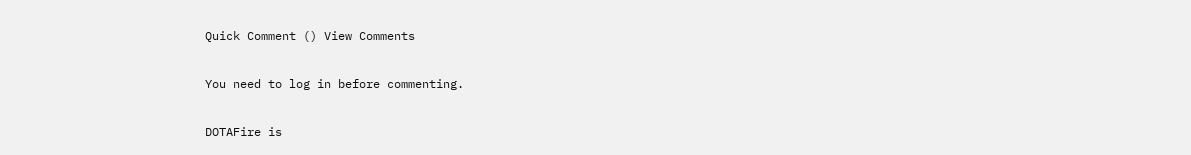Quick Comment () View Comments

You need to log in before commenting.

DOTAFire is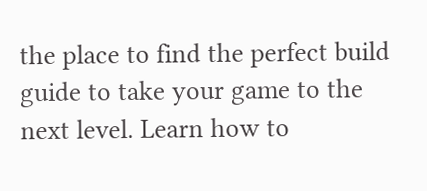the place to find the perfect build guide to take your game to the next level. Learn how to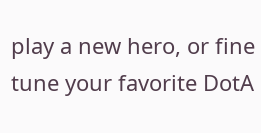play a new hero, or fine tune your favorite DotA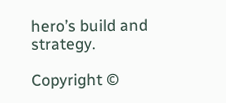hero’s build and strategy.

Copyright ©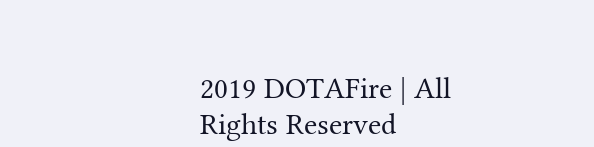2019 DOTAFire | All Rights Reserved